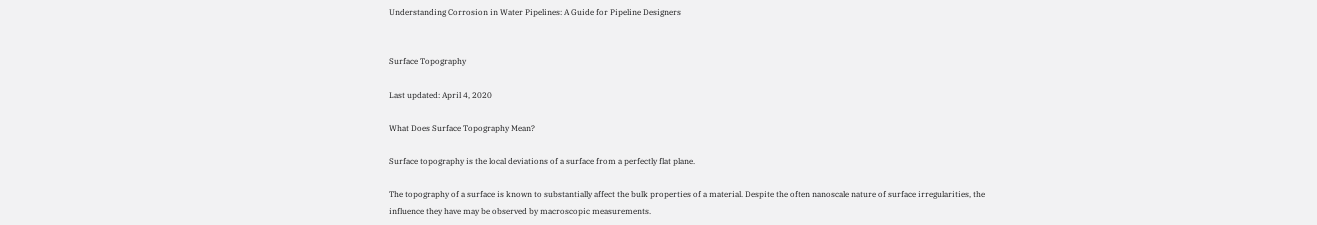Understanding Corrosion in Water Pipelines: A Guide for Pipeline Designers


Surface Topography

Last updated: April 4, 2020

What Does Surface Topography Mean?

Surface topography is the local deviations of a surface from a perfectly flat plane.

The topography of a surface is known to substantially affect the bulk properties of a material. Despite the often nanoscale nature of surface irregularities, the influence they have may be observed by macroscopic measurements.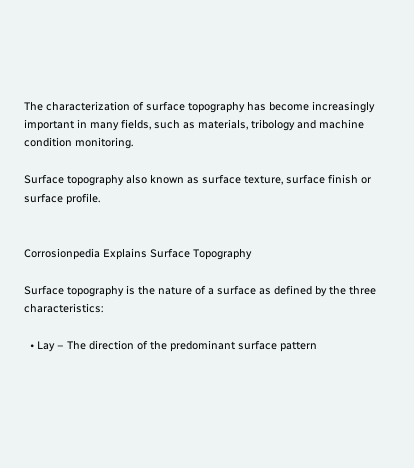The characterization of surface topography has become increasingly important in many fields, such as materials, tribology and machine condition monitoring.

Surface topography also known as surface texture, surface finish or surface profile.


Corrosionpedia Explains Surface Topography

Surface topography is the nature of a surface as defined by the three characteristics:

  • Lay – The direction of the predominant surface pattern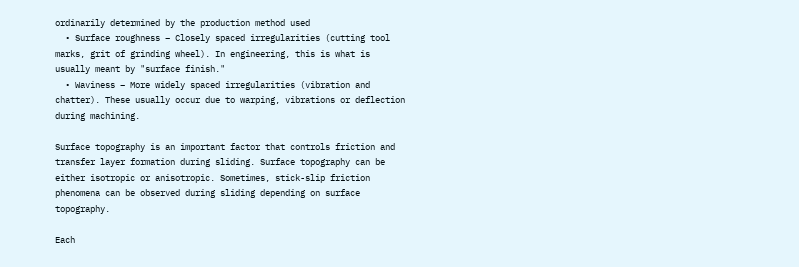ordinarily determined by the production method used
  • Surface roughness – Closely spaced irregularities (cutting tool marks, grit of grinding wheel). In engineering, this is what is usually meant by "surface finish."
  • Waviness – More widely spaced irregularities (vibration and chatter). These usually occur due to warping, vibrations or deflection during machining.

Surface topography is an important factor that controls friction and transfer layer formation during sliding. Surface topography can be either isotropic or anisotropic. Sometimes, stick-slip friction phenomena can be observed during sliding depending on surface topography.

Each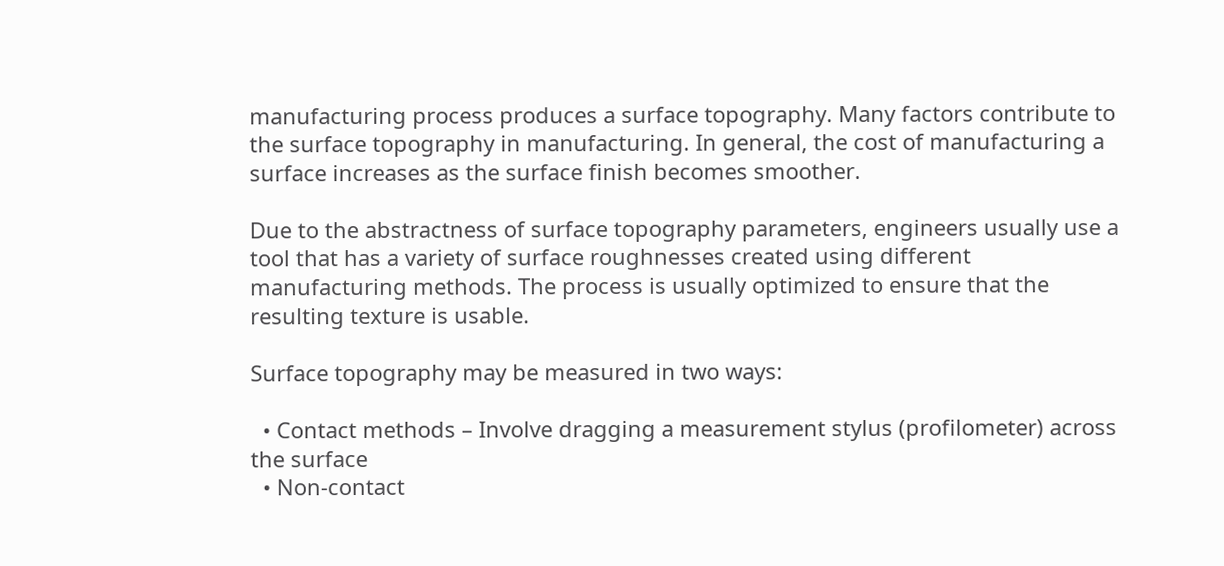manufacturing process produces a surface topography. Many factors contribute to the surface topography in manufacturing. In general, the cost of manufacturing a surface increases as the surface finish becomes smoother.

Due to the abstractness of surface topography parameters, engineers usually use a tool that has a variety of surface roughnesses created using different manufacturing methods. The process is usually optimized to ensure that the resulting texture is usable.

Surface topography may be measured in two ways:

  • Contact methods – Involve dragging a measurement stylus (profilometer) across the surface
  • Non-contact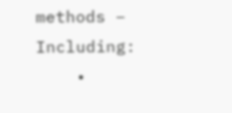methods – Including:
    •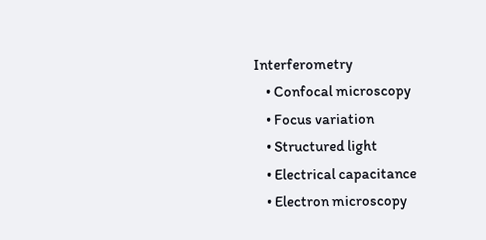Interferometry
    • Confocal microscopy
    • Focus variation
    • Structured light
    • Electrical capacitance
    • Electron microscopy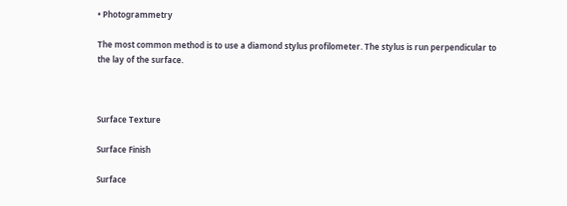• Photogrammetry

The most common method is to use a diamond stylus profilometer. The stylus is run perpendicular to the lay of the surface.



Surface Texture

Surface Finish

Surface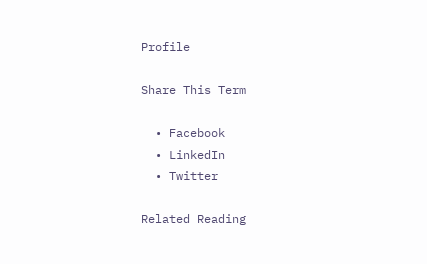Profile

Share This Term

  • Facebook
  • LinkedIn
  • Twitter

Related Reading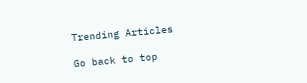Trending Articles

Go back to top